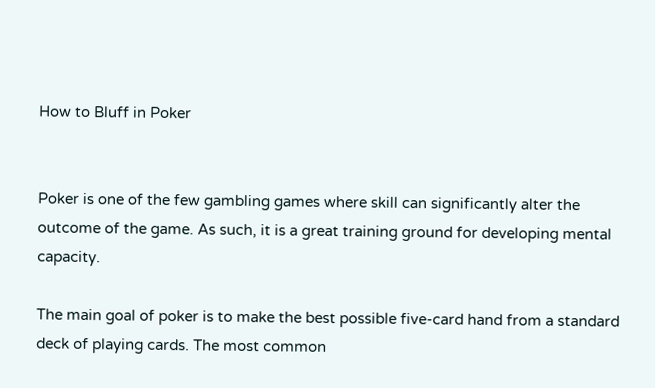How to Bluff in Poker


Poker is one of the few gambling games where skill can significantly alter the outcome of the game. As such, it is a great training ground for developing mental capacity.

The main goal of poker is to make the best possible five-card hand from a standard deck of playing cards. The most common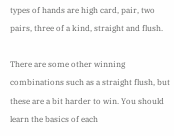types of hands are high card, pair, two pairs, three of a kind, straight and flush.

There are some other winning combinations such as a straight flush, but these are a bit harder to win. You should learn the basics of each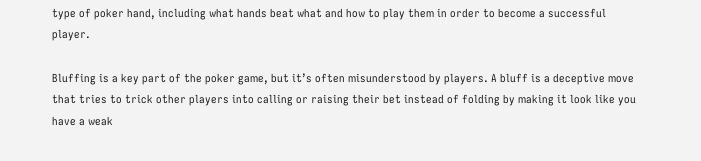type of poker hand, including what hands beat what and how to play them in order to become a successful player.

Bluffing is a key part of the poker game, but it’s often misunderstood by players. A bluff is a deceptive move that tries to trick other players into calling or raising their bet instead of folding by making it look like you have a weak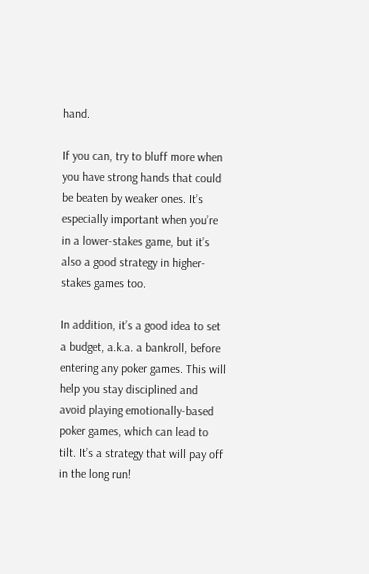hand.

If you can, try to bluff more when you have strong hands that could be beaten by weaker ones. It’s especially important when you’re in a lower-stakes game, but it’s also a good strategy in higher-stakes games too.

In addition, it’s a good idea to set a budget, a.k.a. a bankroll, before entering any poker games. This will help you stay disciplined and avoid playing emotionally-based poker games, which can lead to tilt. It’s a strategy that will pay off in the long run!